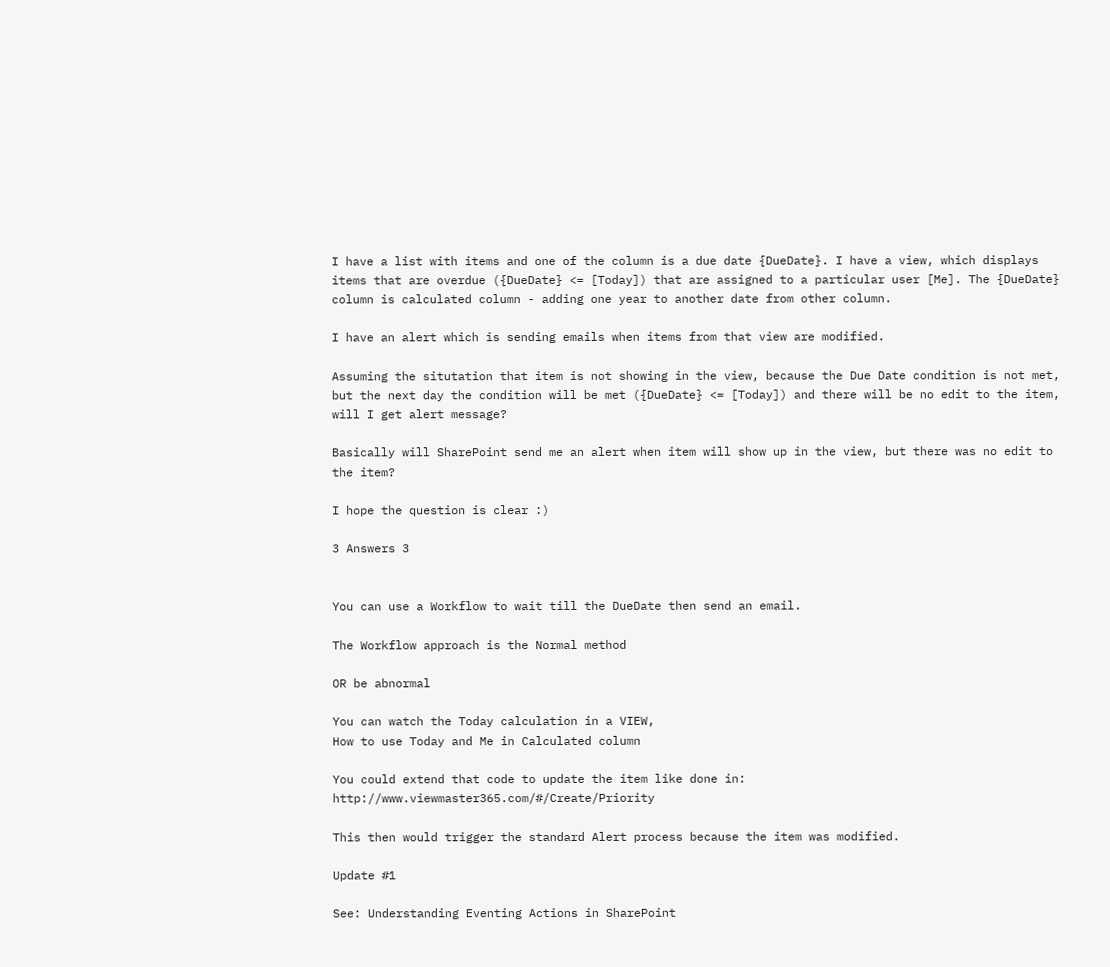I have a list with items and one of the column is a due date {DueDate}. I have a view, which displays items that are overdue ({DueDate} <= [Today]) that are assigned to a particular user [Me]. The {DueDate} column is calculated column - adding one year to another date from other column.

I have an alert which is sending emails when items from that view are modified.

Assuming the situtation that item is not showing in the view, because the Due Date condition is not met, but the next day the condition will be met ({DueDate} <= [Today]) and there will be no edit to the item, will I get alert message?

Basically will SharePoint send me an alert when item will show up in the view, but there was no edit to the item?

I hope the question is clear :)

3 Answers 3


You can use a Workflow to wait till the DueDate then send an email.

The Workflow approach is the Normal method

OR be abnormal

You can watch the Today calculation in a VIEW,
How to use Today and Me in Calculated column

You could extend that code to update the item like done in: http://www.viewmaster365.com/#/Create/Priority

This then would trigger the standard Alert process because the item was modified.

Update #1

See: Understanding Eventing Actions in SharePoint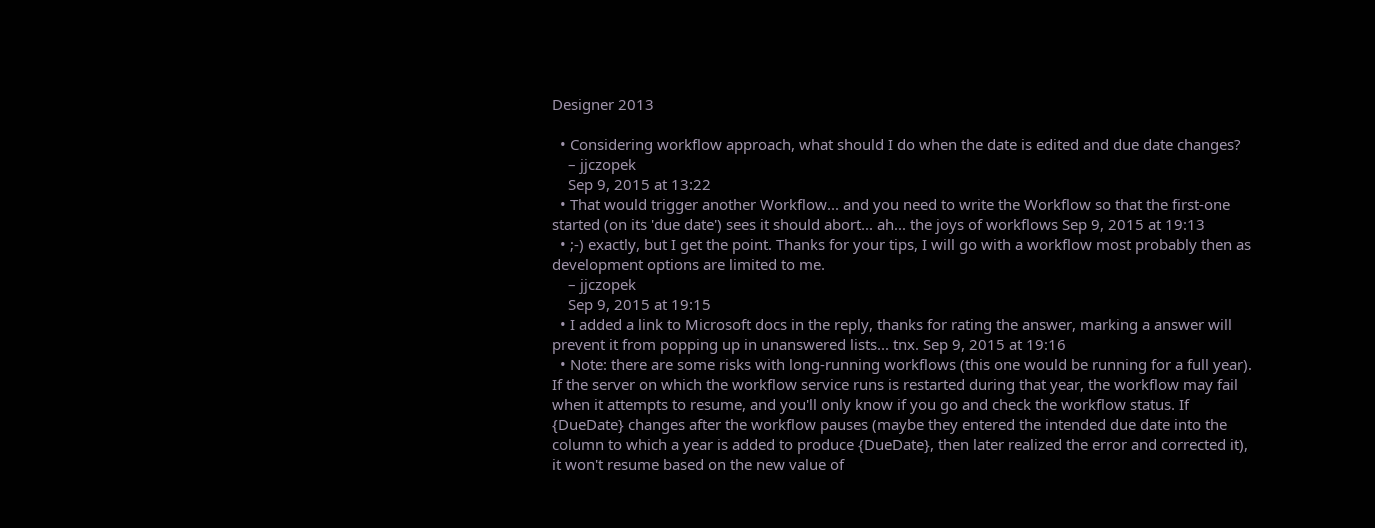Designer 2013

  • Considering workflow approach, what should I do when the date is edited and due date changes?
    – jjczopek
    Sep 9, 2015 at 13:22
  • That would trigger another Workflow... and you need to write the Workflow so that the first-one started (on its 'due date') sees it should abort... ah... the joys of workflows Sep 9, 2015 at 19:13
  • ;-) exactly, but I get the point. Thanks for your tips, I will go with a workflow most probably then as development options are limited to me.
    – jjczopek
    Sep 9, 2015 at 19:15
  • I added a link to Microsoft docs in the reply, thanks for rating the answer, marking a answer will prevent it from popping up in unanswered lists... tnx. Sep 9, 2015 at 19:16
  • Note: there are some risks with long-running workflows (this one would be running for a full year). If the server on which the workflow service runs is restarted during that year, the workflow may fail when it attempts to resume, and you'll only know if you go and check the workflow status. If {DueDate} changes after the workflow pauses (maybe they entered the intended due date into the column to which a year is added to produce {DueDate}, then later realized the error and corrected it), it won't resume based on the new value of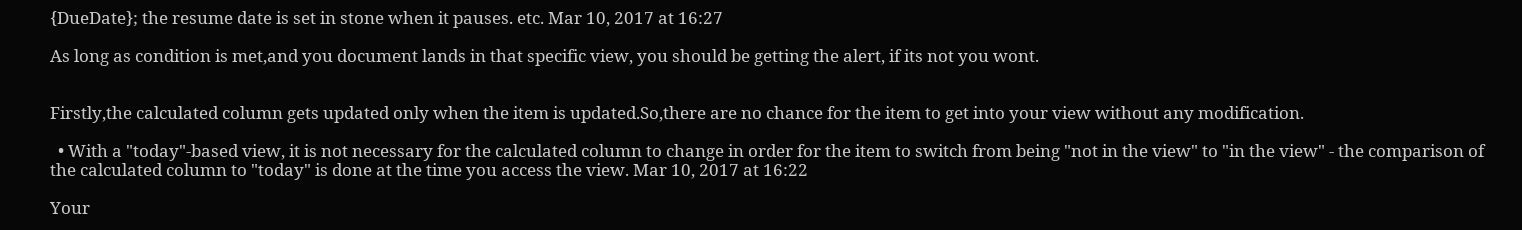{DueDate}; the resume date is set in stone when it pauses. etc. Mar 10, 2017 at 16:27

As long as condition is met,and you document lands in that specific view, you should be getting the alert, if its not you wont.


Firstly,the calculated column gets updated only when the item is updated.So,there are no chance for the item to get into your view without any modification.

  • With a "today"-based view, it is not necessary for the calculated column to change in order for the item to switch from being "not in the view" to "in the view" - the comparison of the calculated column to "today" is done at the time you access the view. Mar 10, 2017 at 16:22

Your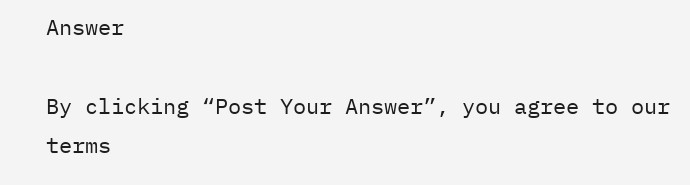Answer

By clicking “Post Your Answer”, you agree to our terms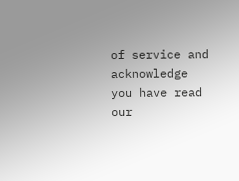of service and acknowledge you have read our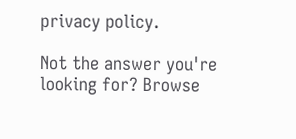privacy policy.

Not the answer you're looking for? Browse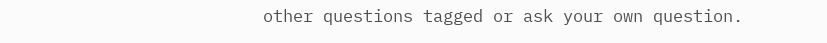other questions tagged or ask your own question.